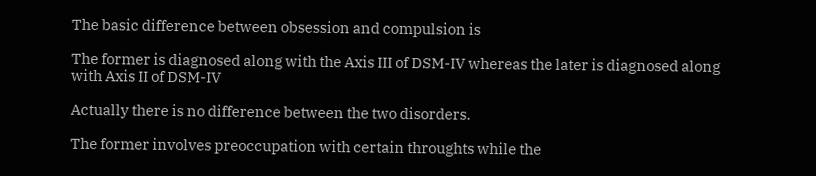The basic difference between obsession and compulsion is

The former is diagnosed along with the Axis III of DSM-IV whereas the later is diagnosed along with Axis II of DSM-IV

Actually there is no difference between the two disorders.

The former involves preoccupation with certain throughts while the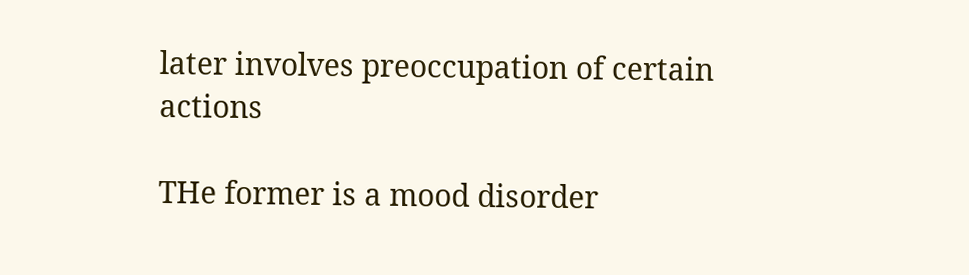later involves preoccupation of certain actions

THe former is a mood disorder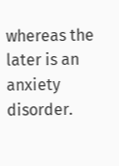whereas the later is an anxiety disorder.